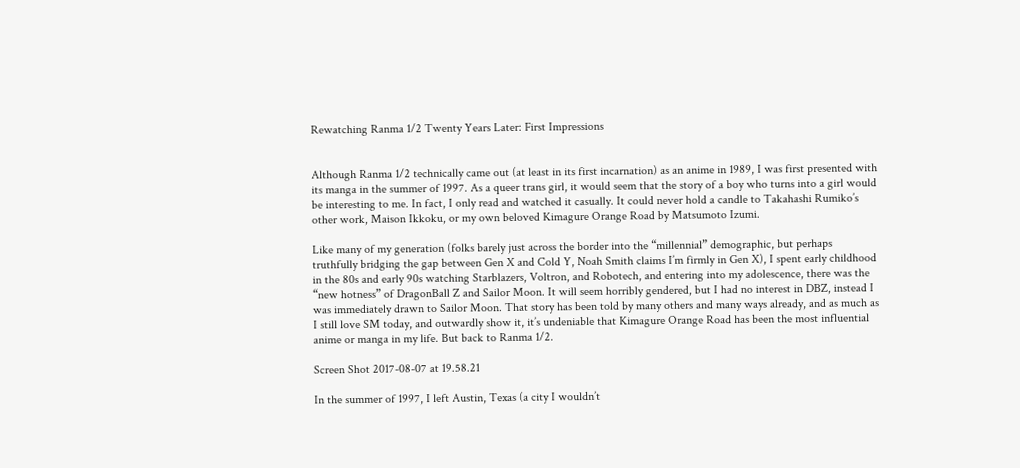Rewatching Ranma 1/2 Twenty Years Later: First Impressions


Although Ranma 1/2 technically came out (at least in its first incarnation) as an anime in 1989, I was first presented with its manga in the summer of 1997. As a queer trans girl, it would seem that the story of a boy who turns into a girl would be interesting to me. In fact, I only read and watched it casually. It could never hold a candle to Takahashi Rumiko’s other work, Maison Ikkoku, or my own beloved Kimagure Orange Road by Matsumoto Izumi.

Like many of my generation (folks barely just across the border into the “millennial” demographic, but perhaps truthfully bridging the gap between Gen X and Cold Y, Noah Smith claims I’m firmly in Gen X), I spent early childhood in the 80s and early 90s watching Starblazers, Voltron, and Robotech, and entering into my adolescence, there was the “new hotness” of DragonBall Z and Sailor Moon. It will seem horribly gendered, but I had no interest in DBZ, instead I was immediately drawn to Sailor Moon. That story has been told by many others and many ways already, and as much as I still love SM today, and outwardly show it, it’s undeniable that Kimagure Orange Road has been the most influential anime or manga in my life. But back to Ranma 1/2.

Screen Shot 2017-08-07 at 19.58.21

In the summer of 1997, I left Austin, Texas (a city I wouldn’t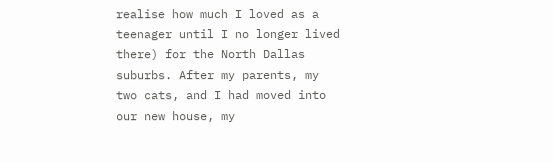realise how much I loved as a teenager until I no longer lived there) for the North Dallas suburbs. After my parents, my two cats, and I had moved into our new house, my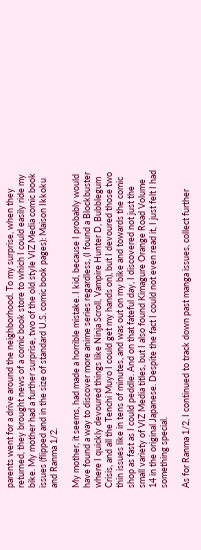parents went for a drive around the neighborhood. To my surprise, when they returned, they brought news of a comic book store to which I could easily ride my bike. My mother had a further surprise, two of the old style VIZ Media comic book issues (flipped and in the size of standard U.S. comic book pages): Maison Ikkoku and Ranma 1/2.

My mother, it seems, had made a horrible mistake. I kid, because I probably would have found a way to discover more anime series regardless, (I found a Blockbuster where I quickly devoured things like Ninja Scroll, Vampire Hunter D, Bubblegum Crisis, and all the Tenchi Muyo I could get my hands on), but I devoured those two thin issues like in tens of minutes, and was out on my bike and towards the comic shop as fast as I could peddle. And on that fateful day, I discovered not just the small variety of VIZ Media titles, but I also found Kimagure Orange Road Volume 14 in the original Japanese. Despite the fact I could not even read it, I just felt I had something special.

As for Ranma 1/2, I continued to track down past manga issues, collect further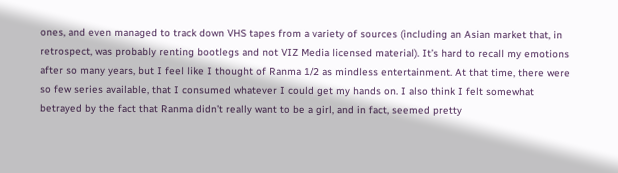ones, and even managed to track down VHS tapes from a variety of sources (including an Asian market that, in retrospect, was probably renting bootlegs and not VIZ Media licensed material). It’s hard to recall my emotions after so many years, but I feel like I thought of Ranma 1/2 as mindless entertainment. At that time, there were so few series available, that I consumed whatever I could get my hands on. I also think I felt somewhat betrayed by the fact that Ranma didn’t really want to be a girl, and in fact, seemed pretty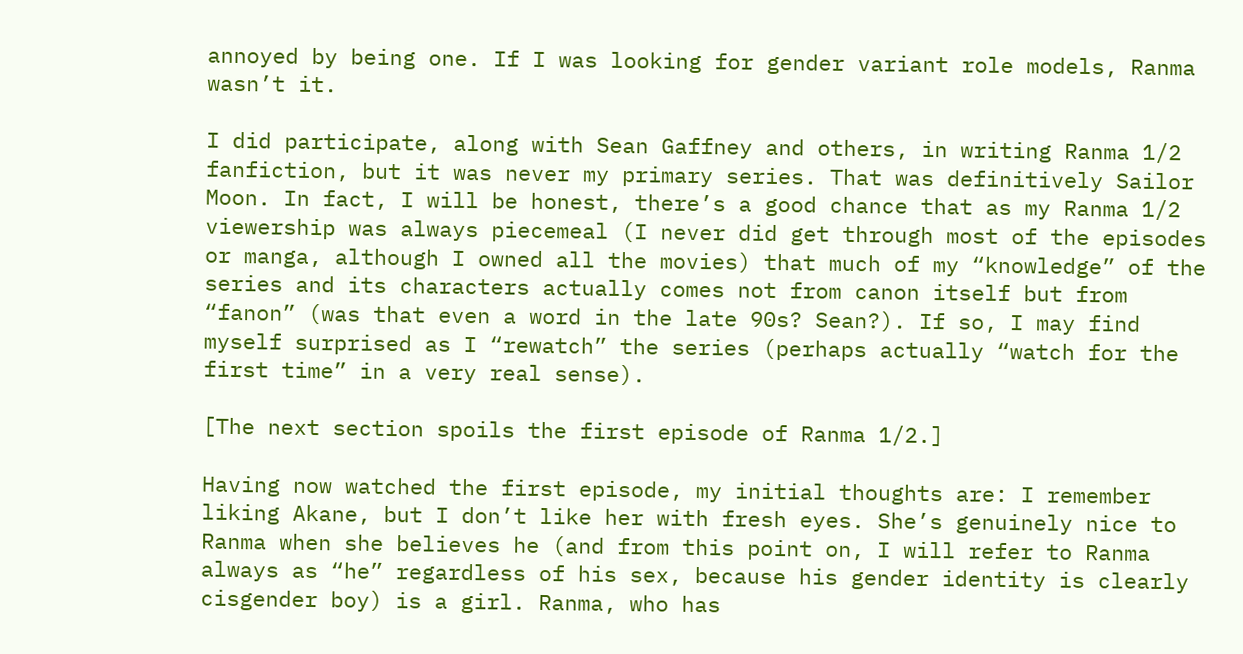annoyed by being one. If I was looking for gender variant role models, Ranma wasn’t it.

I did participate, along with Sean Gaffney and others, in writing Ranma 1/2 fanfiction, but it was never my primary series. That was definitively Sailor Moon. In fact, I will be honest, there’s a good chance that as my Ranma 1/2 viewership was always piecemeal (I never did get through most of the episodes or manga, although I owned all the movies) that much of my “knowledge” of the series and its characters actually comes not from canon itself but from “fanon” (was that even a word in the late 90s? Sean?). If so, I may find myself surprised as I “rewatch” the series (perhaps actually “watch for the first time” in a very real sense).

[The next section spoils the first episode of Ranma 1/2.]

Having now watched the first episode, my initial thoughts are: I remember liking Akane, but I don’t like her with fresh eyes. She’s genuinely nice to Ranma when she believes he (and from this point on, I will refer to Ranma always as “he” regardless of his sex, because his gender identity is clearly cisgender boy) is a girl. Ranma, who has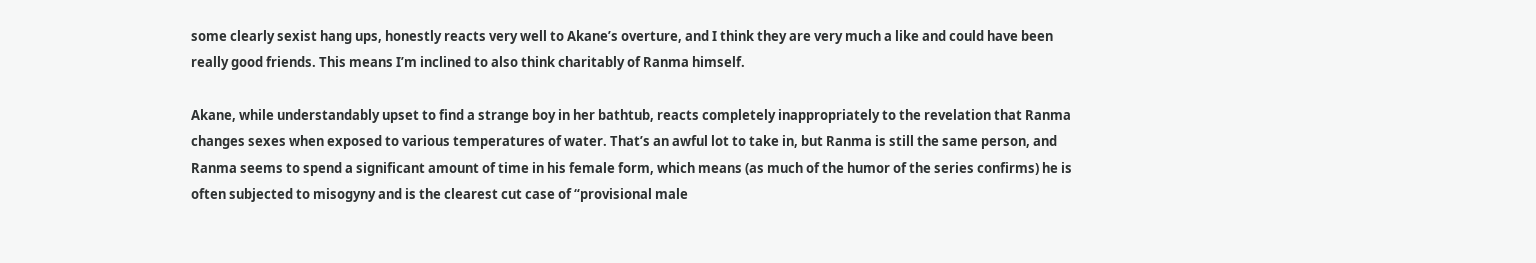some clearly sexist hang ups, honestly reacts very well to Akane’s overture, and I think they are very much a like and could have been really good friends. This means I’m inclined to also think charitably of Ranma himself.

Akane, while understandably upset to find a strange boy in her bathtub, reacts completely inappropriately to the revelation that Ranma changes sexes when exposed to various temperatures of water. That’s an awful lot to take in, but Ranma is still the same person, and Ranma seems to spend a significant amount of time in his female form, which means (as much of the humor of the series confirms) he is often subjected to misogyny and is the clearest cut case of “provisional male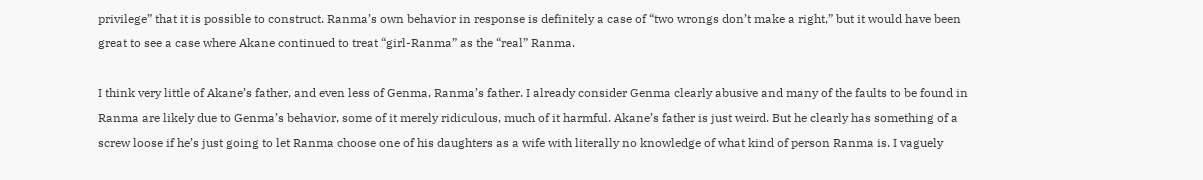privilege” that it is possible to construct. Ranma’s own behavior in response is definitely a case of “two wrongs don’t make a right,” but it would have been great to see a case where Akane continued to treat “girl-Ranma” as the “real” Ranma.

I think very little of Akane’s father, and even less of Genma, Ranma’s father. I already consider Genma clearly abusive and many of the faults to be found in Ranma are likely due to Genma’s behavior, some of it merely ridiculous, much of it harmful. Akane’s father is just weird. But he clearly has something of a screw loose if he’s just going to let Ranma choose one of his daughters as a wife with literally no knowledge of what kind of person Ranma is. I vaguely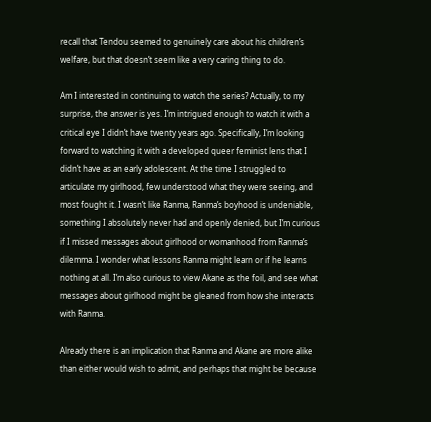recall that Tendou seemed to genuinely care about his children’s welfare, but that doesn’t seem like a very caring thing to do.

Am I interested in continuing to watch the series? Actually, to my surprise, the answer is yes. I’m intrigued enough to watch it with a critical eye I didn’t have twenty years ago. Specifically, I’m looking forward to watching it with a developed queer feminist lens that I didn’t have as an early adolescent. At the time I struggled to articulate my girlhood, few understood what they were seeing, and most fought it. I wasn’t like Ranma, Ranma’s boyhood is undeniable, something I absolutely never had and openly denied, but I’m curious if I missed messages about girlhood or womanhood from Ranma’s dilemma. I wonder what lessons Ranma might learn or if he learns nothing at all. I’m also curious to view Akane as the foil, and see what messages about girlhood might be gleaned from how she interacts with Ranma.

Already there is an implication that Ranma and Akane are more alike than either would wish to admit, and perhaps that might be because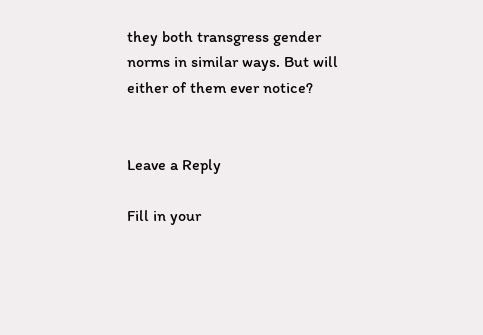they both transgress gender norms in similar ways. But will either of them ever notice?


Leave a Reply

Fill in your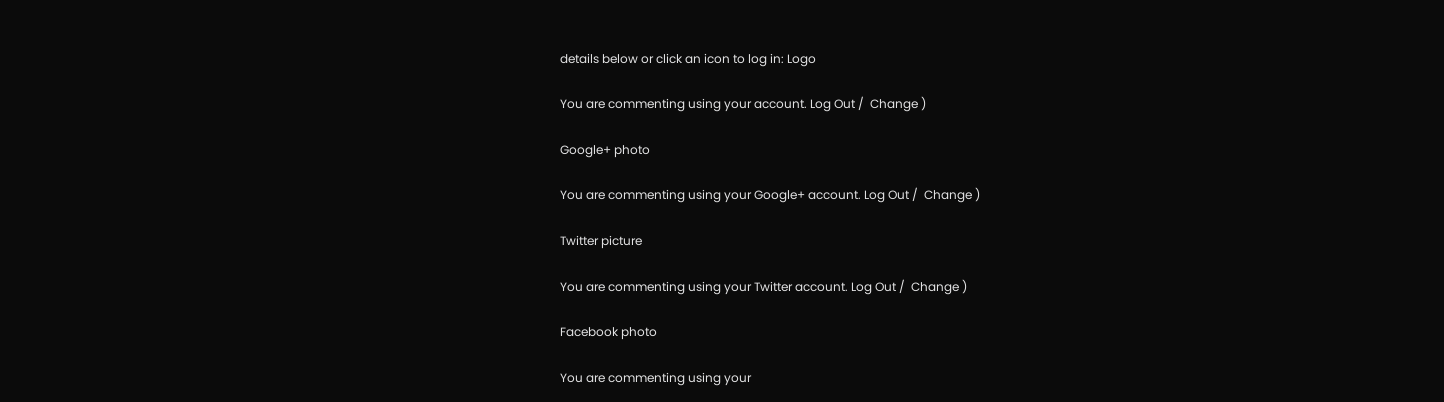details below or click an icon to log in: Logo

You are commenting using your account. Log Out /  Change )

Google+ photo

You are commenting using your Google+ account. Log Out /  Change )

Twitter picture

You are commenting using your Twitter account. Log Out /  Change )

Facebook photo

You are commenting using your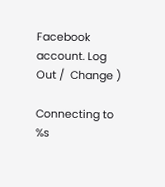Facebook account. Log Out /  Change )

Connecting to %s